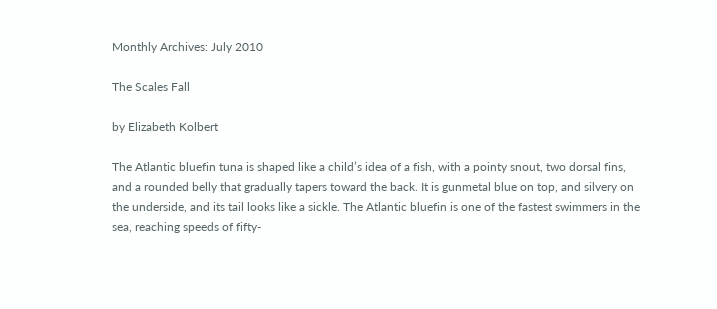Monthly Archives: July 2010

The Scales Fall

by Elizabeth Kolbert

The Atlantic bluefin tuna is shaped like a child’s idea of a fish, with a pointy snout, two dorsal fins, and a rounded belly that gradually tapers toward the back. It is gunmetal blue on top, and silvery on the underside, and its tail looks like a sickle. The Atlantic bluefin is one of the fastest swimmers in the sea, reaching speeds of fifty-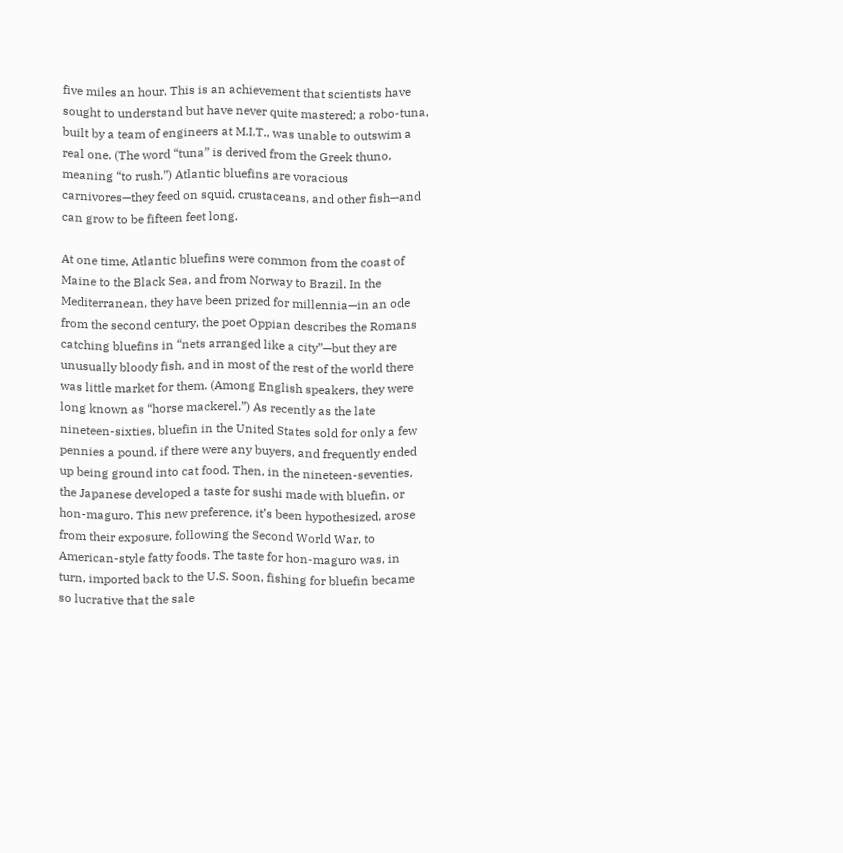five miles an hour. This is an achievement that scientists have sought to understand but have never quite mastered; a robo-tuna, built by a team of engineers at M.I.T., was unable to outswim a real one. (The word “tuna” is derived from the Greek thuno, meaning “to rush.”) Atlantic bluefins are voracious carnivores—they feed on squid, crustaceans, and other fish—and can grow to be fifteen feet long.

At one time, Atlantic bluefins were common from the coast of Maine to the Black Sea, and from Norway to Brazil. In the Mediterranean, they have been prized for millennia—in an ode from the second century, the poet Oppian describes the Romans catching bluefins in “nets arranged like a city”—but they are unusually bloody fish, and in most of the rest of the world there was little market for them. (Among English speakers, they were long known as “horse mackerel.”) As recently as the late nineteen-sixties, bluefin in the United States sold for only a few pennies a pound, if there were any buyers, and frequently ended up being ground into cat food. Then, in the nineteen-seventies, the Japanese developed a taste for sushi made with bluefin, or hon-maguro. This new preference, it’s been hypothesized, arose from their exposure, following the Second World War, to American-style fatty foods. The taste for hon-maguro was, in turn, imported back to the U.S. Soon, fishing for bluefin became so lucrative that the sale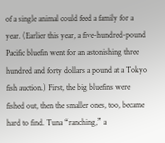of a single animal could feed a family for a year. (Earlier this year, a five-hundred-pound Pacific bluefin went for an astonishing three hundred and forty dollars a pound at a Tokyo fish auction.) First, the big bluefins were fished out, then the smaller ones, too, became hard to find. Tuna “ranching,” a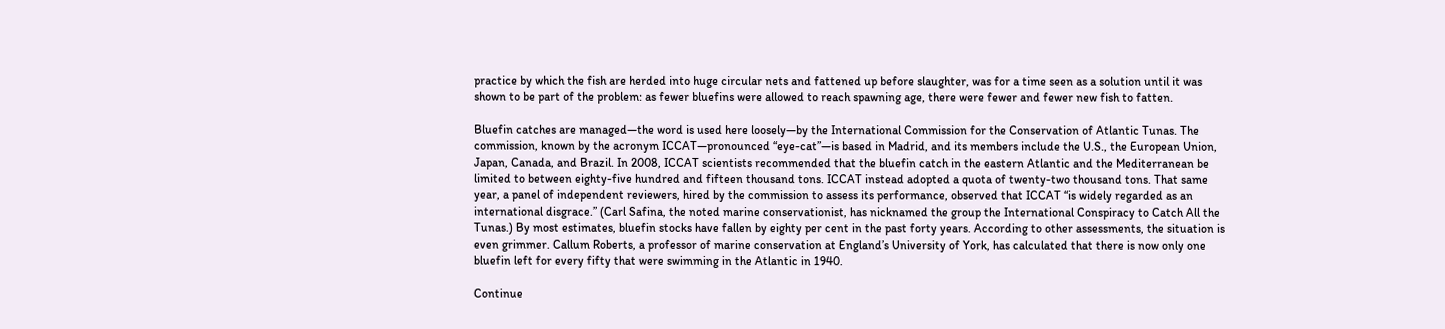practice by which the fish are herded into huge circular nets and fattened up before slaughter, was for a time seen as a solution until it was shown to be part of the problem: as fewer bluefins were allowed to reach spawning age, there were fewer and fewer new fish to fatten.

Bluefin catches are managed—the word is used here loosely—by the International Commission for the Conservation of Atlantic Tunas. The commission, known by the acronym ICCAT—pronounced “eye-cat”—is based in Madrid, and its members include the U.S., the European Union, Japan, Canada, and Brazil. In 2008, ICCAT scientists recommended that the bluefin catch in the eastern Atlantic and the Mediterranean be limited to between eighty-five hundred and fifteen thousand tons. ICCAT instead adopted a quota of twenty-two thousand tons. That same year, a panel of independent reviewers, hired by the commission to assess its performance, observed that ICCAT “is widely regarded as an international disgrace.” (Carl Safina, the noted marine conservationist, has nicknamed the group the International Conspiracy to Catch All the Tunas.) By most estimates, bluefin stocks have fallen by eighty per cent in the past forty years. According to other assessments, the situation is even grimmer. Callum Roberts, a professor of marine conservation at England’s University of York, has calculated that there is now only one bluefin left for every fifty that were swimming in the Atlantic in 1940.

Continue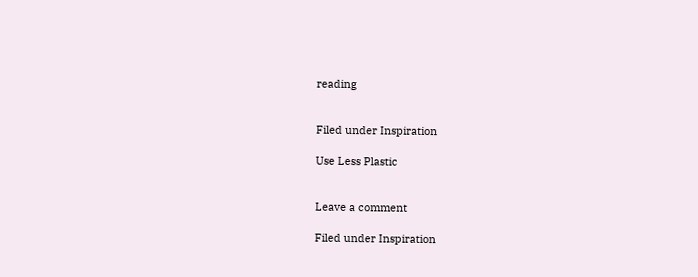reading


Filed under Inspiration

Use Less Plastic


Leave a comment

Filed under Inspiration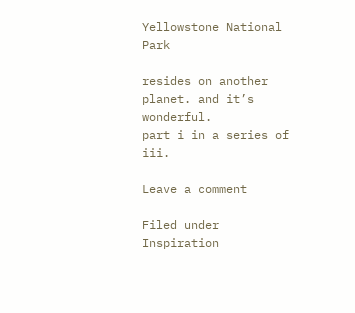Yellowstone National Park

resides on another planet. and it’s wonderful.
part i in a series of iii.

Leave a comment

Filed under Inspiration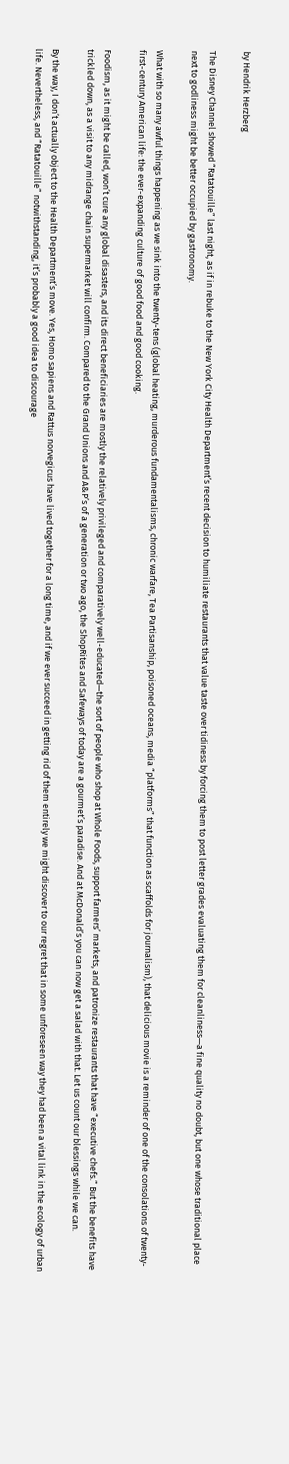by Hendrik Herzberg

The Disney Channel showed “Ratatouille” last night, as if in rebuke to the New York City Health Department’s recent decision to humiliate restaurants that value taste over tidiness by forcing them to post letter grades evaluating them for cleanliness—a fine quality no doubt, but one whose traditional place next to godliness might be better occupied by gastronomy.

What with so many awful things happening as we sink into the twenty-tens (global heating, murderous fundamentalisms, chronic warfare, Tea Partisanship, poisoned oceans, media “platforms” that function as scaffolds for journalism), that delicious movie is a reminder of one of the consolations of twenty-first-century American life: the ever-expanding culture of good food and good cooking.

Foodism, as it might be called, won’t cure any global disasters, and its direct beneficiaries are mostly the relatively privileged and comparatively well-educated—the sort of people who shop at Whole Foods, support farmers’ markets, and patronize restaurants that have “executive chefs.” But the benefits have trickled down, as a visit to any midrange chain supermarket will confirm. Compared to the Grand Unions and A&P’s of a generation or two ago, the ShopRites and Safeways of today are a gourmet’s paradise. And at McDonald’s you can now get a salad with that. Let us count our blessings while we can.

By the way, I don’t actually object to the Health Department’s move. Yes, Homo sapiens and Rattus norvegicus have lived together for a long time, and if we ever succeed in getting rid of them entirely we might discover to our regret that in some unforeseen way they had been a vital link in the ecology of urban life. Nevertheless, and “Ratatouille” notwithstanding, it’s probably a good idea to discourage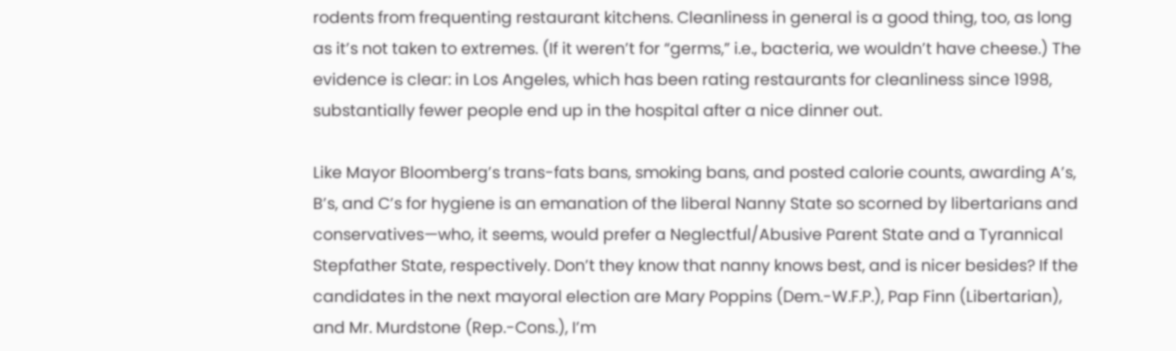rodents from frequenting restaurant kitchens. Cleanliness in general is a good thing, too, as long as it’s not taken to extremes. (If it weren’t for “germs,” i.e., bacteria, we wouldn’t have cheese.) The evidence is clear: in Los Angeles, which has been rating restaurants for cleanliness since 1998, substantially fewer people end up in the hospital after a nice dinner out.

Like Mayor Bloomberg’s trans-fats bans, smoking bans, and posted calorie counts, awarding A’s, B’s, and C’s for hygiene is an emanation of the liberal Nanny State so scorned by libertarians and conservatives—who, it seems, would prefer a Neglectful/Abusive Parent State and a Tyrannical Stepfather State, respectively. Don’t they know that nanny knows best, and is nicer besides? If the candidates in the next mayoral election are Mary Poppins (Dem.-W.F.P.), Pap Finn (Libertarian), and Mr. Murdstone (Rep.-Cons.), I’m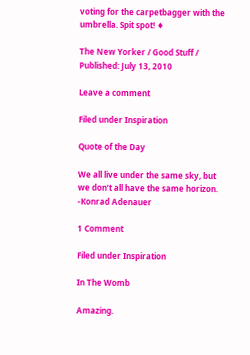voting for the carpetbagger with the umbrella. Spit spot! ♦

The New Yorker / Good Stuff / Published: July 13, 2010

Leave a comment

Filed under Inspiration

Quote of the Day

We all live under the same sky, but we don’t all have the same horizon. -Konrad Adenauer

1 Comment

Filed under Inspiration

In The Womb

Amazing.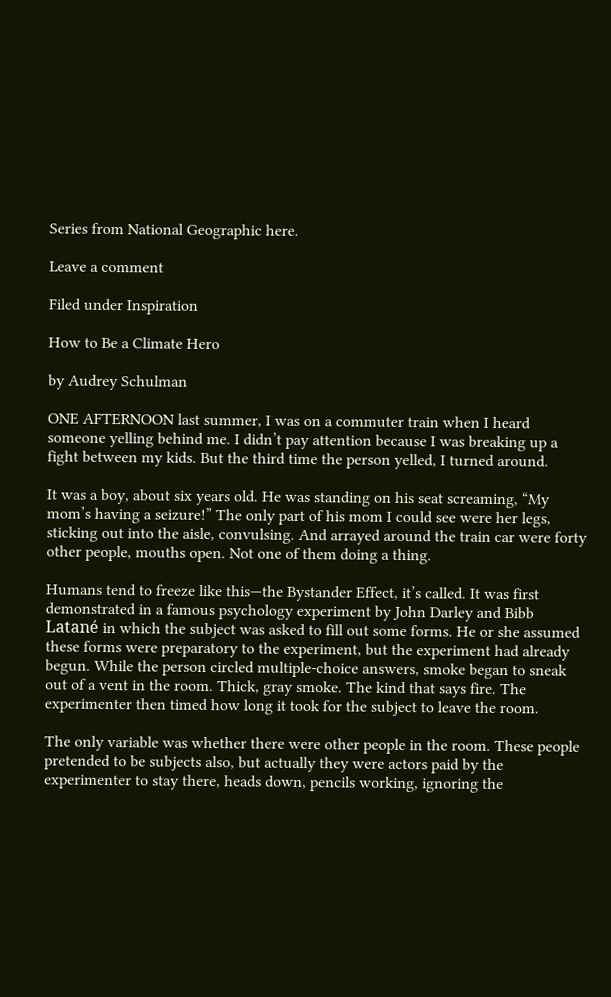Series from National Geographic here.

Leave a comment

Filed under Inspiration

How to Be a Climate Hero

by Audrey Schulman

ONE AFTERNOON last summer, I was on a commuter train when I heard someone yelling behind me. I didn’t pay attention because I was breaking up a fight between my kids. But the third time the person yelled, I turned around.

It was a boy, about six years old. He was standing on his seat screaming, “My mom’s having a seizure!” The only part of his mom I could see were her legs, sticking out into the aisle, convulsing. And arrayed around the train car were forty other people, mouths open. Not one of them doing a thing.

Humans tend to freeze like this—the Bystander Effect, it’s called. It was first demonstrated in a famous psychology experiment by John Darley and Bibb Latané in which the subject was asked to fill out some forms. He or she assumed these forms were preparatory to the experiment, but the experiment had already begun. While the person circled multiple-choice answers, smoke began to sneak out of a vent in the room. Thick, gray smoke. The kind that says fire. The experimenter then timed how long it took for the subject to leave the room.

The only variable was whether there were other people in the room. These people pretended to be subjects also, but actually they were actors paid by the experimenter to stay there, heads down, pencils working, ignoring the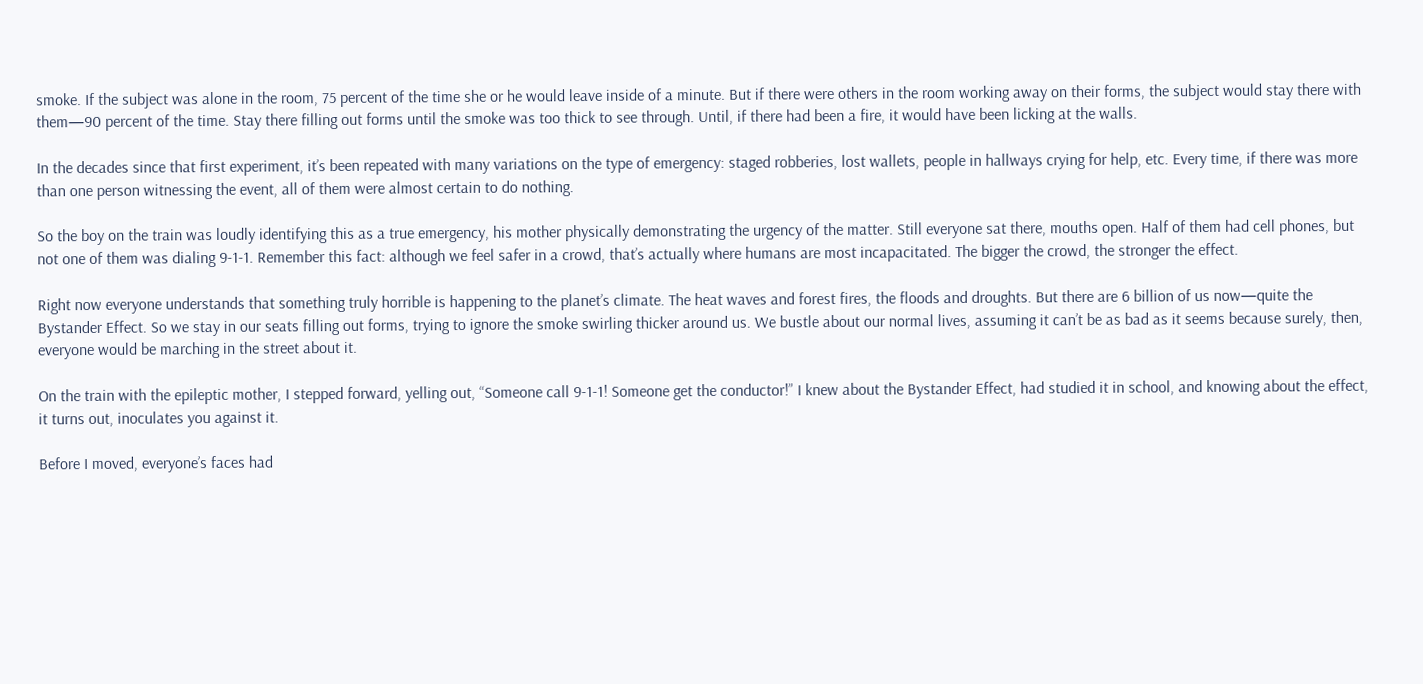smoke. If the subject was alone in the room, 75 percent of the time she or he would leave inside of a minute. But if there were others in the room working away on their forms, the subject would stay there with them—90 percent of the time. Stay there filling out forms until the smoke was too thick to see through. Until, if there had been a fire, it would have been licking at the walls.

In the decades since that first experiment, it’s been repeated with many variations on the type of emergency: staged robberies, lost wallets, people in hallways crying for help, etc. Every time, if there was more than one person witnessing the event, all of them were almost certain to do nothing.

So the boy on the train was loudly identifying this as a true emergency, his mother physically demonstrating the urgency of the matter. Still everyone sat there, mouths open. Half of them had cell phones, but not one of them was dialing 9-1-1. Remember this fact: although we feel safer in a crowd, that’s actually where humans are most incapacitated. The bigger the crowd, the stronger the effect.

Right now everyone understands that something truly horrible is happening to the planet’s climate. The heat waves and forest fires, the floods and droughts. But there are 6 billion of us now—quite the Bystander Effect. So we stay in our seats filling out forms, trying to ignore the smoke swirling thicker around us. We bustle about our normal lives, assuming it can’t be as bad as it seems because surely, then, everyone would be marching in the street about it.

On the train with the epileptic mother, I stepped forward, yelling out, “Someone call 9-1-1! Someone get the conductor!” I knew about the Bystander Effect, had studied it in school, and knowing about the effect, it turns out, inoculates you against it.

Before I moved, everyone’s faces had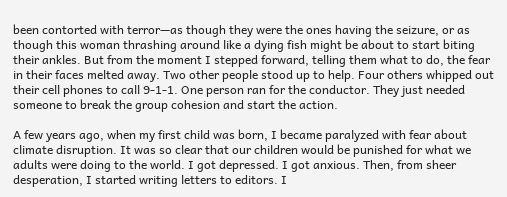been contorted with terror—as though they were the ones having the seizure, or as though this woman thrashing around like a dying fish might be about to start biting their ankles. But from the moment I stepped forward, telling them what to do, the fear in their faces melted away. Two other people stood up to help. Four others whipped out their cell phones to call 9-1-1. One person ran for the conductor. They just needed someone to break the group cohesion and start the action.

A few years ago, when my first child was born, I became paralyzed with fear about climate disruption. It was so clear that our children would be punished for what we adults were doing to the world. I got depressed. I got anxious. Then, from sheer desperation, I started writing letters to editors. I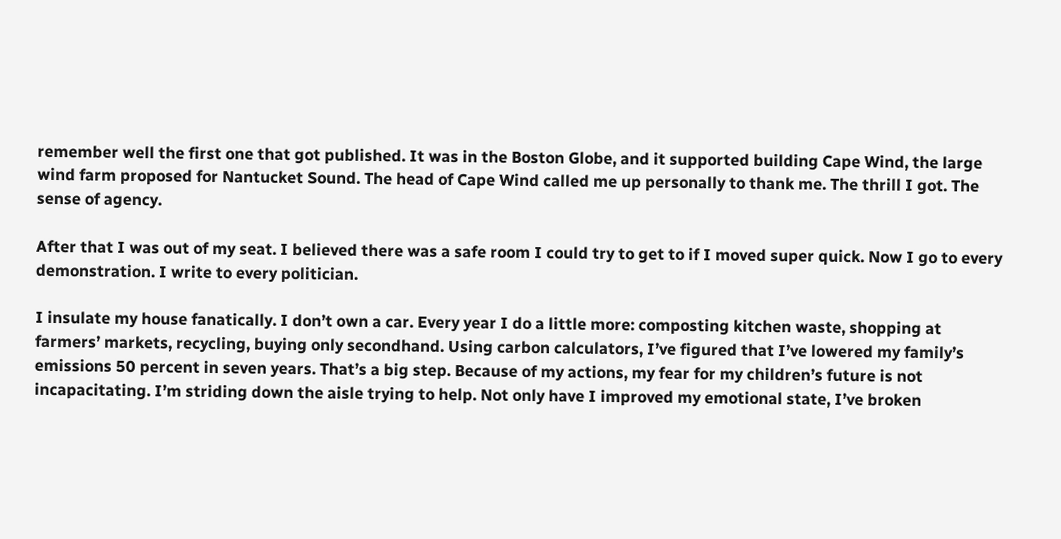remember well the first one that got published. It was in the Boston Globe, and it supported building Cape Wind, the large wind farm proposed for Nantucket Sound. The head of Cape Wind called me up personally to thank me. The thrill I got. The sense of agency.

After that I was out of my seat. I believed there was a safe room I could try to get to if I moved super quick. Now I go to every demonstration. I write to every politician.

I insulate my house fanatically. I don’t own a car. Every year I do a little more: composting kitchen waste, shopping at farmers’ markets, recycling, buying only secondhand. Using carbon calculators, I’ve figured that I’ve lowered my family’s emissions 50 percent in seven years. That’s a big step. Because of my actions, my fear for my children’s future is not incapacitating. I’m striding down the aisle trying to help. Not only have I improved my emotional state, I’ve broken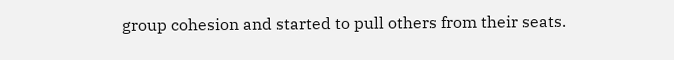group cohesion and started to pull others from their seats.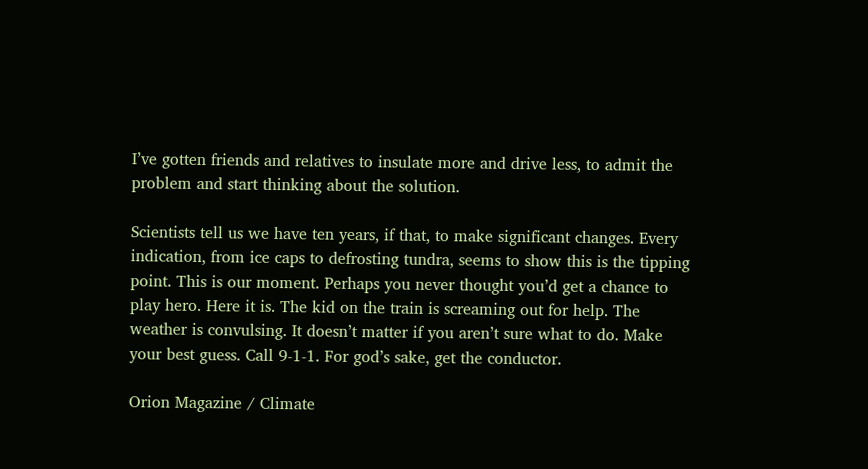I’ve gotten friends and relatives to insulate more and drive less, to admit the problem and start thinking about the solution.

Scientists tell us we have ten years, if that, to make significant changes. Every indication, from ice caps to defrosting tundra, seems to show this is the tipping point. This is our moment. Perhaps you never thought you’d get a chance to play hero. Here it is. The kid on the train is screaming out for help. The weather is convulsing. It doesn’t matter if you aren’t sure what to do. Make your best guess. Call 9-1-1. For god’s sake, get the conductor.

Orion Magazine / Climate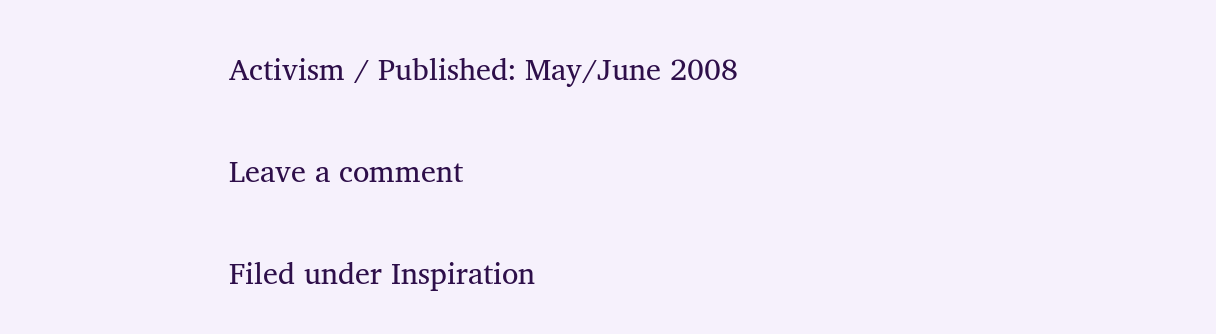Activism / Published: May/June 2008

Leave a comment

Filed under Inspiration